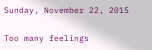Sunday, November 22, 2015

Too many feelings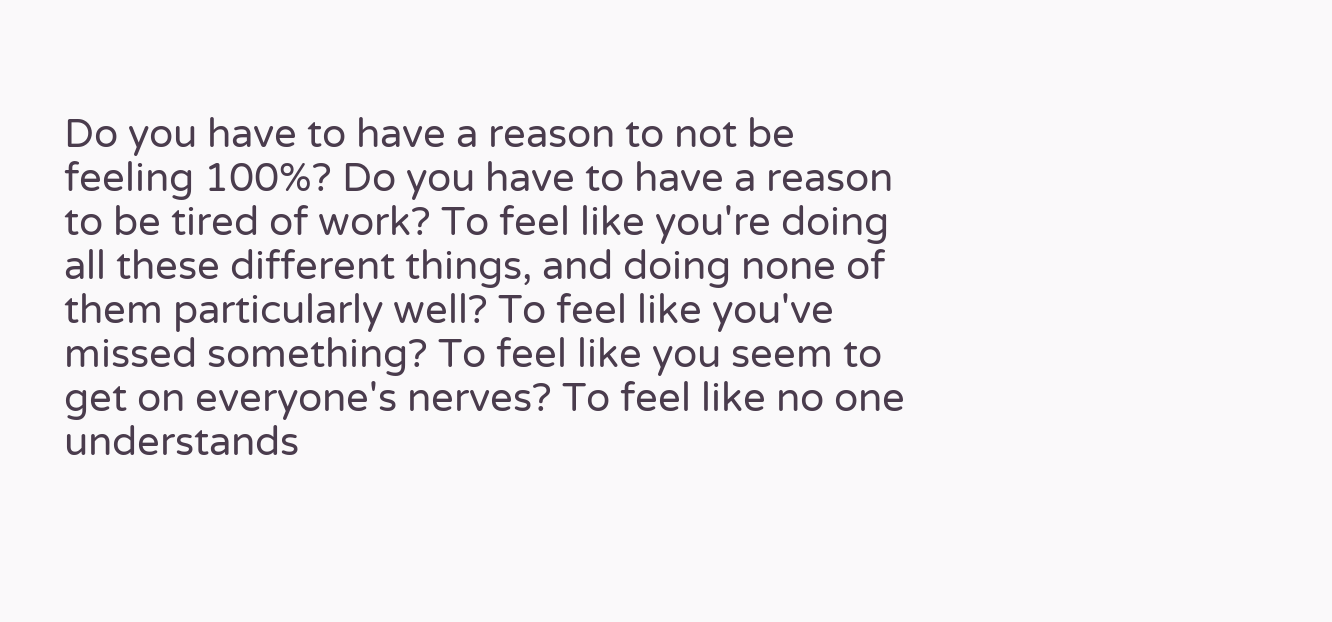Do you have to have a reason to not be feeling 100%? Do you have to have a reason to be tired of work? To feel like you're doing all these different things, and doing none of them particularly well? To feel like you've missed something? To feel like you seem to get on everyone's nerves? To feel like no one understands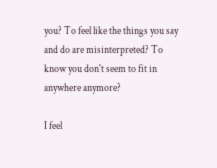you? To feel like the things you say and do are misinterpreted? To know you don't seem to fit in anywhere anymore?

I feel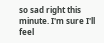so sad right this minute. I'm sure I'll feel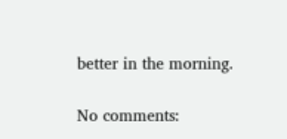better in the morning.

No comments: